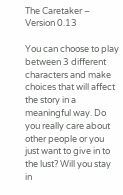The Caretaker – Version 0.13

You can choose to play between 3 different characters and make choices that will affect the story in a meaningful way. Do you really care about other people or you just want to give in to the lust? Will you stay in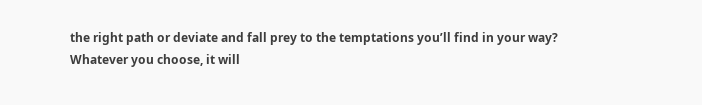the right path or deviate and fall prey to the temptations you’ll find in your way?
Whatever you choose, it will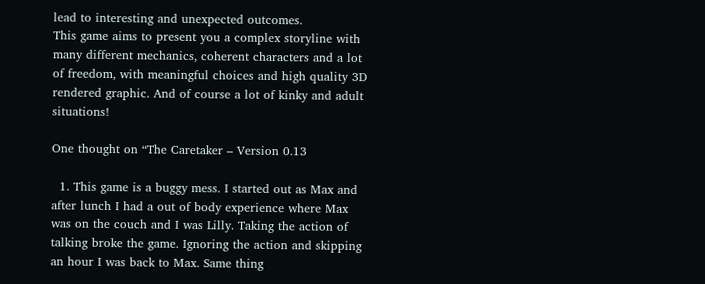lead to interesting and unexpected outcomes.
This game aims to present you a complex storyline with many different mechanics, coherent characters and a lot of freedom, with meaningful choices and high quality 3D rendered graphic. And of course a lot of kinky and adult situations!

One thought on “The Caretaker – Version 0.13

  1. This game is a buggy mess. I started out as Max and after lunch I had a out of body experience where Max was on the couch and I was Lilly. Taking the action of talking broke the game. Ignoring the action and skipping an hour I was back to Max. Same thing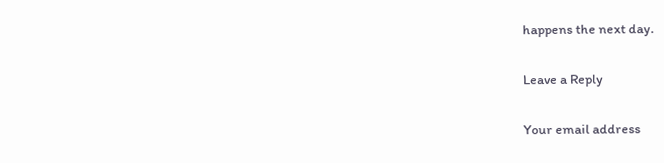happens the next day.

Leave a Reply

Your email address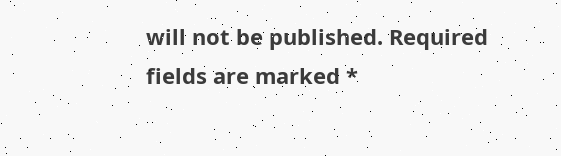will not be published. Required fields are marked *